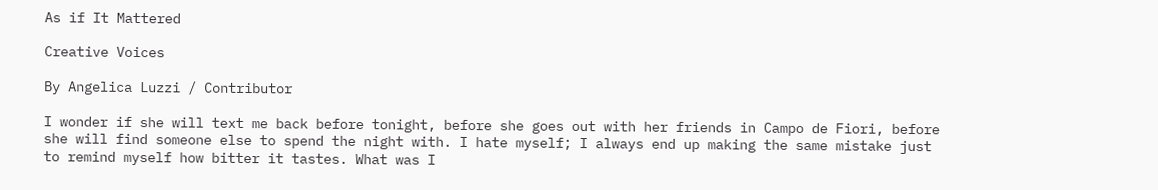As if It Mattered

Creative Voices

By Angelica Luzzi / Contributor

I wonder if she will text me back before tonight, before she goes out with her friends in Campo de Fiori, before she will find someone else to spend the night with. I hate myself; I always end up making the same mistake just to remind myself how bitter it tastes. What was I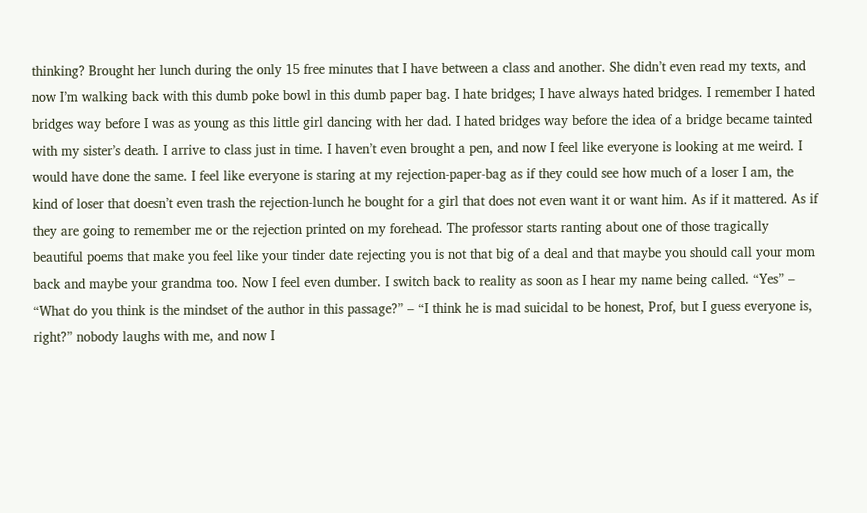thinking? Brought her lunch during the only 15 free minutes that I have between a class and another. She didn’t even read my texts, and now I’m walking back with this dumb poke bowl in this dumb paper bag. I hate bridges; I have always hated bridges. I remember I hated bridges way before I was as young as this little girl dancing with her dad. I hated bridges way before the idea of a bridge became tainted with my sister’s death. I arrive to class just in time. I haven’t even brought a pen, and now I feel like everyone is looking at me weird. I would have done the same. I feel like everyone is staring at my rejection-paper-bag as if they could see how much of a loser I am, the kind of loser that doesn’t even trash the rejection-lunch he bought for a girl that does not even want it or want him. As if it mattered. As if they are going to remember me or the rejection printed on my forehead. The professor starts ranting about one of those tragically beautiful poems that make you feel like your tinder date rejecting you is not that big of a deal and that maybe you should call your mom back and maybe your grandma too. Now I feel even dumber. I switch back to reality as soon as I hear my name being called. “Yes” – “What do you think is the mindset of the author in this passage?” – “I think he is mad suicidal to be honest, Prof, but I guess everyone is, right?” nobody laughs with me, and now I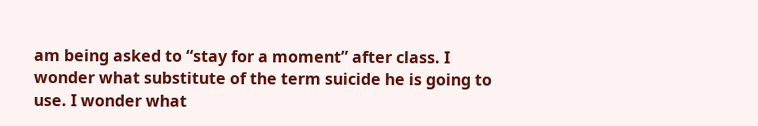am being asked to “stay for a moment” after class. I wonder what substitute of the term suicide he is going to use. I wonder what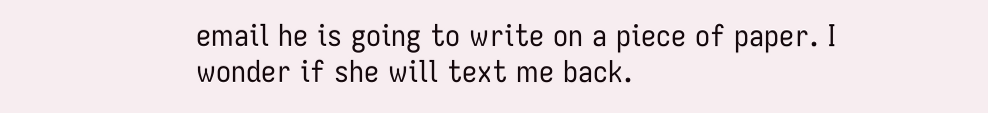email he is going to write on a piece of paper. I wonder if she will text me back.